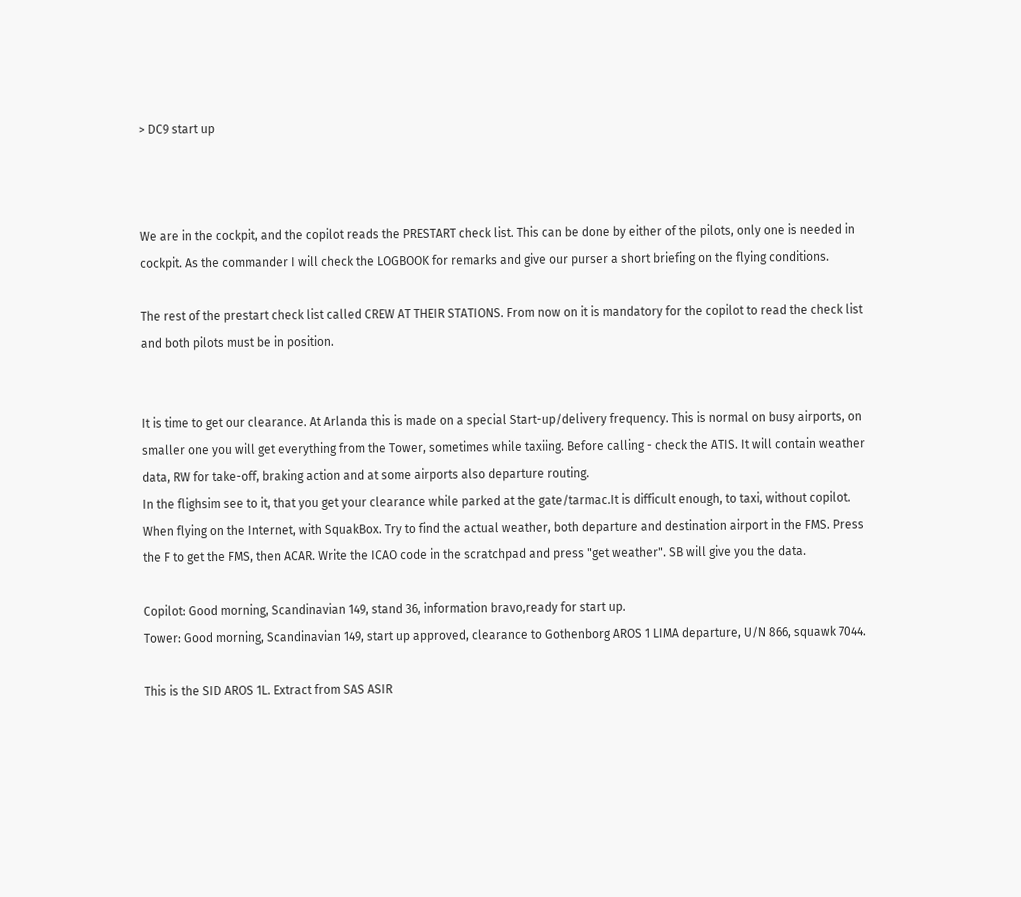> DC9 start up



We are in the cockpit, and the copilot reads the PRESTART check list. This can be done by either of the pilots, only one is needed in cockpit. As the commander I will check the LOGBOOK for remarks and give our purser a short briefing on the flying conditions.

The rest of the prestart check list called CREW AT THEIR STATIONS. From now on it is mandatory for the copilot to read the check list and both pilots must be in position.


It is time to get our clearance. At Arlanda this is made on a special Start-up/delivery frequency. This is normal on busy airports, on smaller one you will get everything from the Tower, sometimes while taxiing. Before calling - check the ATIS. It will contain weather data, RW for take-off, braking action and at some airports also departure routing.
In the flighsim see to it, that you get your clearance while parked at the gate/tarmac.It is difficult enough, to taxi, without copilot.
When flying on the Internet, with SquakBox. Try to find the actual weather, both departure and destination airport in the FMS. Press the F to get the FMS, then ACAR. Write the ICAO code in the scratchpad and press "get weather". SB will give you the data.

Copilot: Good morning, Scandinavian 149, stand 36, information bravo,ready for start up.
Tower: Good morning, Scandinavian 149, start up approved, clearance to Gothenborg AROS 1 LIMA departure, U/N 866, squawk 7044.

This is the SID AROS 1L. Extract from SAS ASIR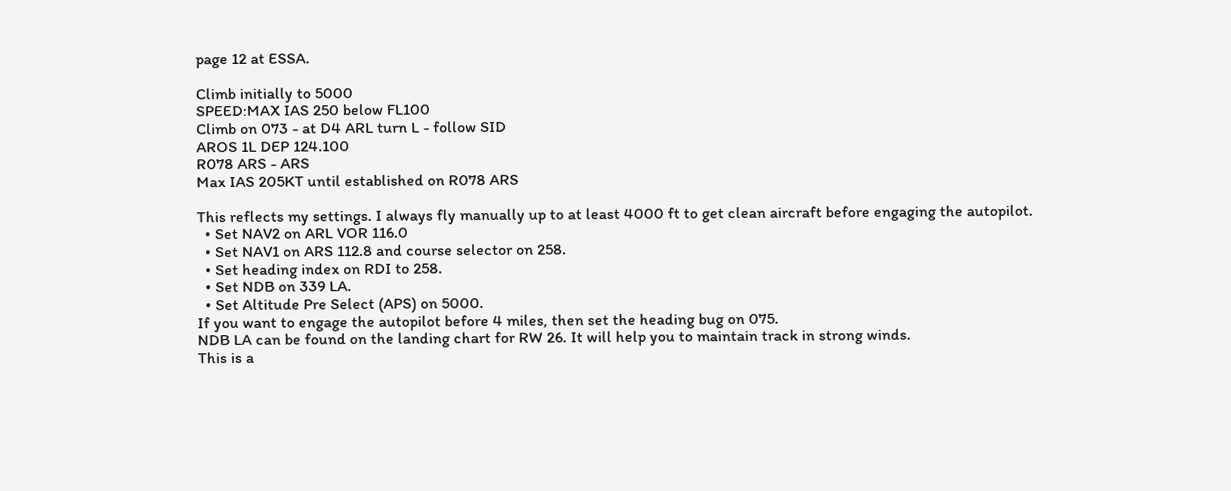page 12 at ESSA.

Climb initially to 5000
SPEED:MAX IAS 250 below FL100
Climb on 073 - at D4 ARL turn L - follow SID
AROS 1L DEP 124.100
R078 ARS - ARS
Max IAS 205KT until established on R078 ARS

This reflects my settings. I always fly manually up to at least 4000 ft to get clean aircraft before engaging the autopilot.
  • Set NAV2 on ARL VOR 116.0
  • Set NAV1 on ARS 112.8 and course selector on 258.
  • Set heading index on RDI to 258.
  • Set NDB on 339 LA.
  • Set Altitude Pre Select (APS) on 5000.
If you want to engage the autopilot before 4 miles, then set the heading bug on 075.
NDB LA can be found on the landing chart for RW 26. It will help you to maintain track in strong winds.
This is a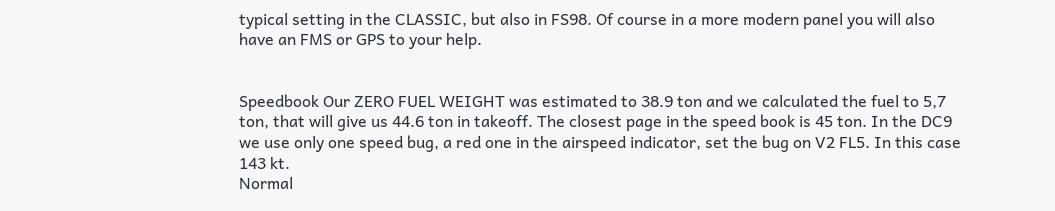typical setting in the CLASSIC, but also in FS98. Of course in a more modern panel you will also have an FMS or GPS to your help.


Speedbook Our ZERO FUEL WEIGHT was estimated to 38.9 ton and we calculated the fuel to 5,7 ton, that will give us 44.6 ton in takeoff. The closest page in the speed book is 45 ton. In the DC9 we use only one speed bug, a red one in the airspeed indicator, set the bug on V2 FL5. In this case 143 kt.
Normal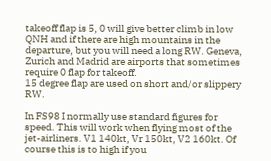takeoff flap is 5, 0 will give better climb in low QNH and if there are high mountains in the departure, but you will need a long RW. Geneva, Zurich and Madrid are airports that sometimes require 0 flap for takeoff.
15 degree flap are used on short and/or slippery RW.

In FS98 I normally use standard figures for speed. This will work when flying most of the jet-airliners. V1 140kt, Vr 150kt, V2 160kt. Of course this is to high if you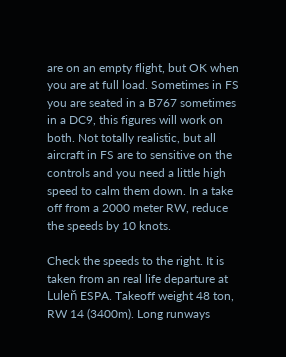are on an empty flight, but OK when you are at full load. Sometimes in FS you are seated in a B767 sometimes in a DC9, this figures will work on both. Not totally realistic, but all aircraft in FS are to sensitive on the controls and you need a little high speed to calm them down. In a take off from a 2000 meter RW, reduce the speeds by 10 knots.

Check the speeds to the right. It is taken from an real life departure at Luleň ESPA. Takeoff weight 48 ton, RW 14 (3400m). Long runways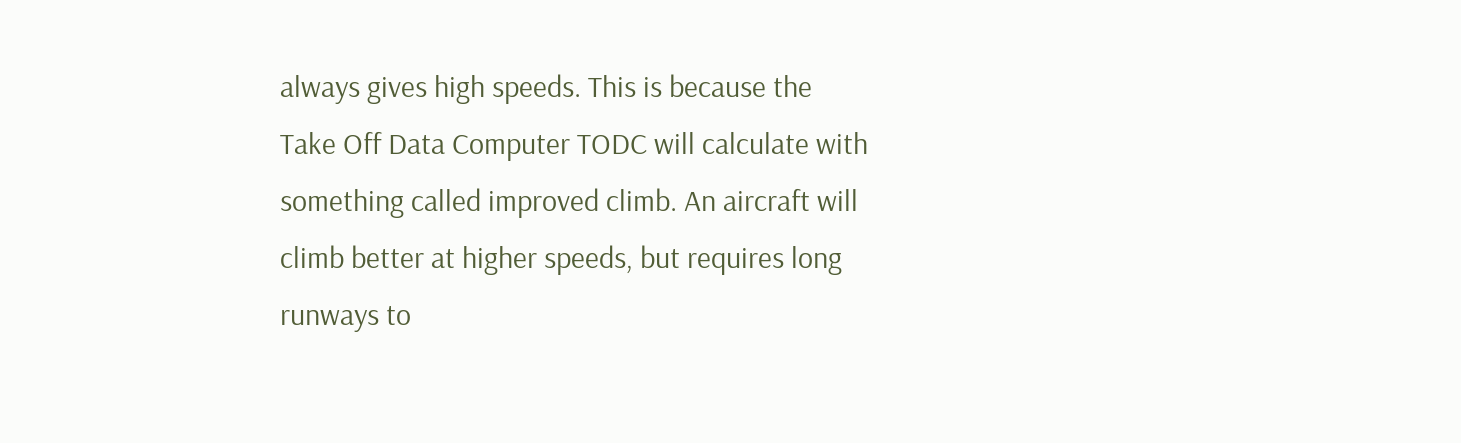always gives high speeds. This is because the Take Off Data Computer TODC will calculate with something called improved climb. An aircraft will climb better at higher speeds, but requires long runways to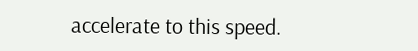accelerate to this speed.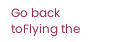Go back toFlying the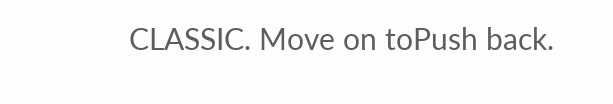CLASSIC. Move on toPush back.